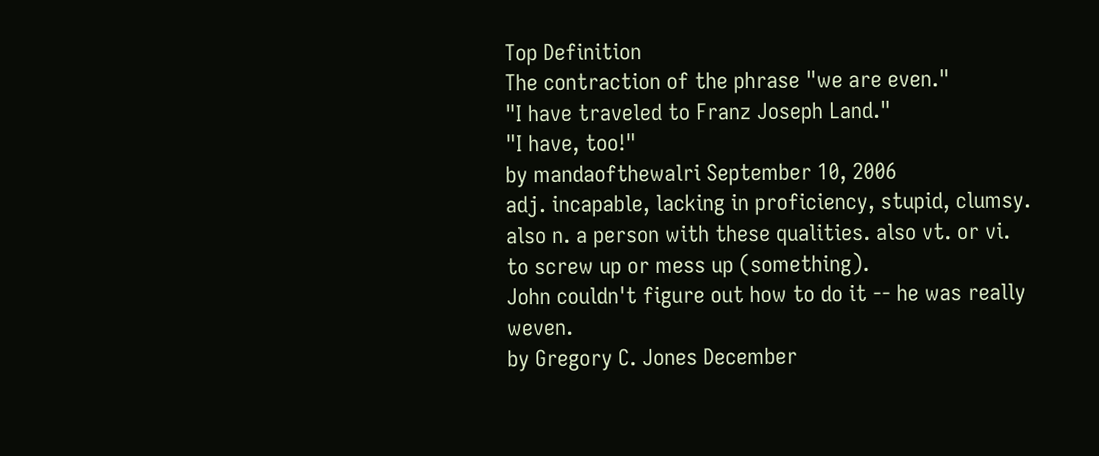Top Definition
The contraction of the phrase "we are even."
"I have traveled to Franz Joseph Land."
"I have, too!"
by mandaofthewalri September 10, 2006
adj. incapable, lacking in proficiency, stupid, clumsy. also n. a person with these qualities. also vt. or vi. to screw up or mess up (something).
John couldn't figure out how to do it -- he was really weven.
by Gregory C. Jones December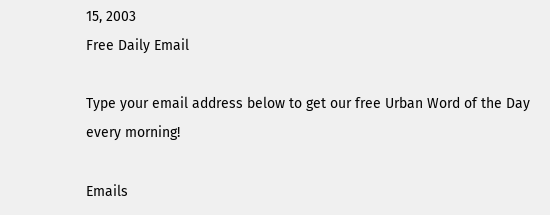15, 2003
Free Daily Email

Type your email address below to get our free Urban Word of the Day every morning!

Emails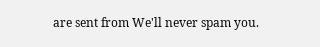are sent from We'll never spam you.